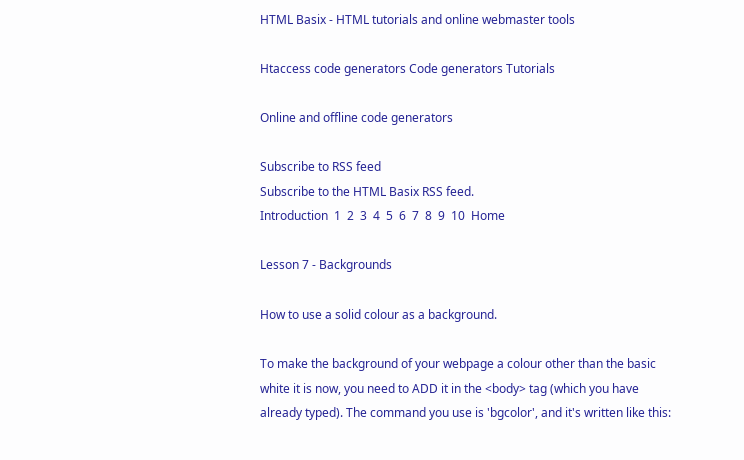HTML Basix - HTML tutorials and online webmaster tools

Htaccess code generators Code generators Tutorials

Online and offline code generators

Subscribe to RSS feed
Subscribe to the HTML Basix RSS feed.
Introduction  1  2  3  4  5  6  7  8  9  10  Home

Lesson 7 - Backgrounds

How to use a solid colour as a background.

To make the background of your webpage a colour other than the basic white it is now, you need to ADD it in the <body> tag (which you have already typed). The command you use is 'bgcolor', and it's written like this: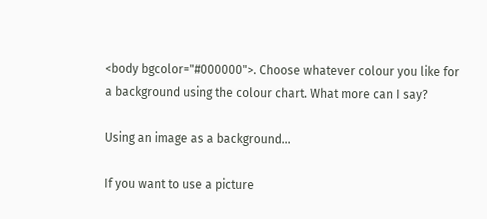<body bgcolor="#000000">. Choose whatever colour you like for a background using the colour chart. What more can I say?

Using an image as a background...

If you want to use a picture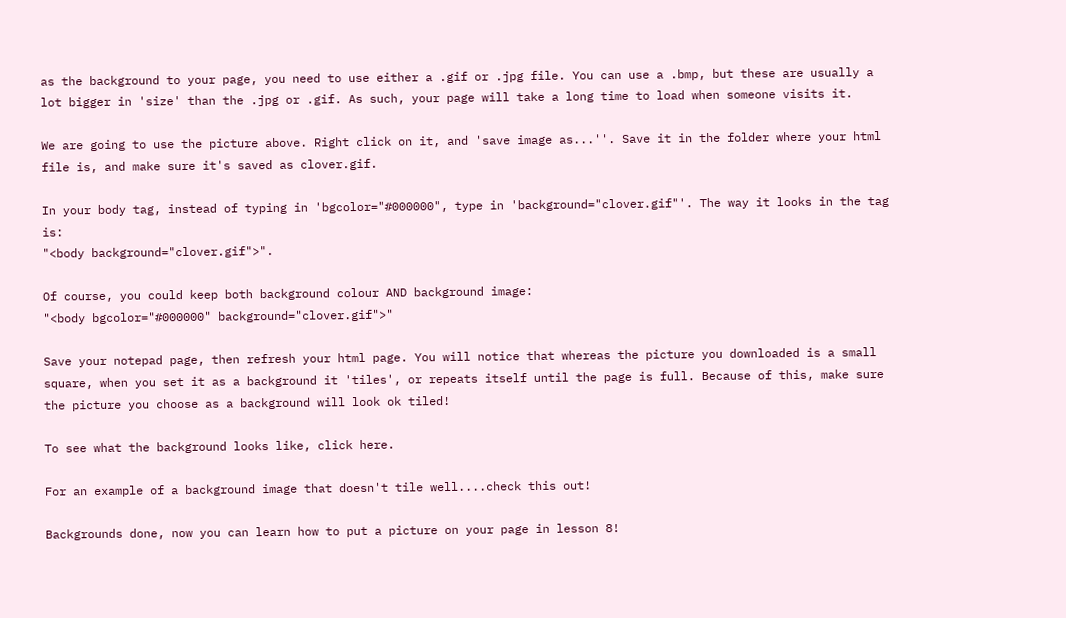as the background to your page, you need to use either a .gif or .jpg file. You can use a .bmp, but these are usually a lot bigger in 'size' than the .jpg or .gif. As such, your page will take a long time to load when someone visits it.

We are going to use the picture above. Right click on it, and 'save image as...''. Save it in the folder where your html file is, and make sure it's saved as clover.gif.

In your body tag, instead of typing in 'bgcolor="#000000", type in 'background="clover.gif"'. The way it looks in the tag is:
"<body background="clover.gif">".

Of course, you could keep both background colour AND background image:
"<body bgcolor="#000000" background="clover.gif">"

Save your notepad page, then refresh your html page. You will notice that whereas the picture you downloaded is a small square, when you set it as a background it 'tiles', or repeats itself until the page is full. Because of this, make sure the picture you choose as a background will look ok tiled!

To see what the background looks like, click here.

For an example of a background image that doesn't tile well....check this out!

Backgrounds done, now you can learn how to put a picture on your page in lesson 8!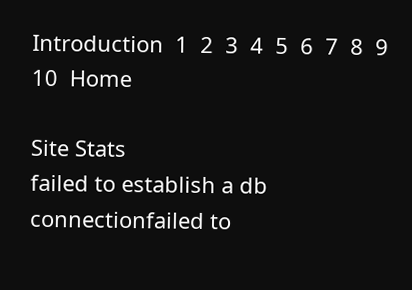Introduction  1  2  3  4  5  6  7  8  9  10  Home

Site Stats
failed to establish a db connectionfailed to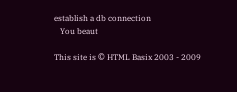establish a db connection
   You beaut

This site is © HTML Basix 2003 - 2009